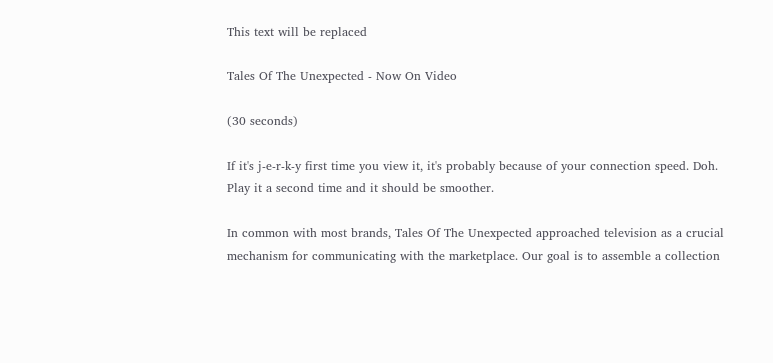This text will be replaced

Tales Of The Unexpected - Now On Video

(30 seconds)

If it's j-e-r-k-y first time you view it, it's probably because of your connection speed. Doh. Play it a second time and it should be smoother.

In common with most brands, Tales Of The Unexpected approached television as a crucial mechanism for communicating with the marketplace. Our goal is to assemble a collection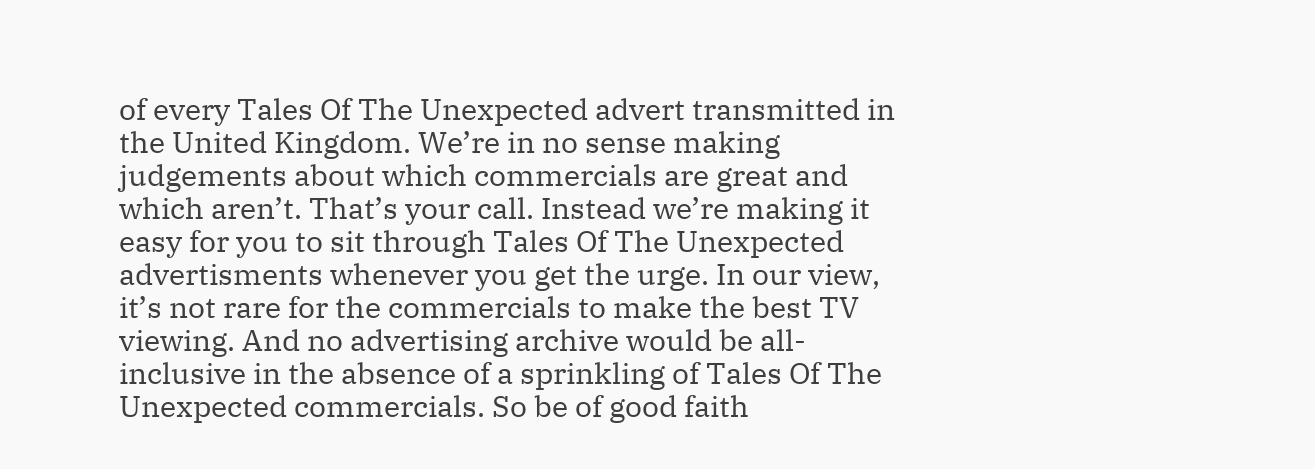of every Tales Of The Unexpected advert transmitted in the United Kingdom. We’re in no sense making judgements about which commercials are great and which aren’t. That’s your call. Instead we’re making it easy for you to sit through Tales Of The Unexpected advertisments whenever you get the urge. In our view, it’s not rare for the commercials to make the best TV viewing. And no advertising archive would be all-inclusive in the absence of a sprinkling of Tales Of The Unexpected commercials. So be of good faith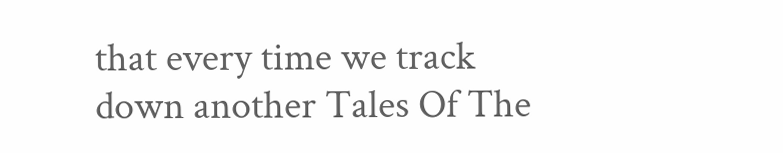that every time we track down another Tales Of The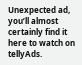Unexpected ad, you’ll almost certainly find it here to watch on tellyAds.